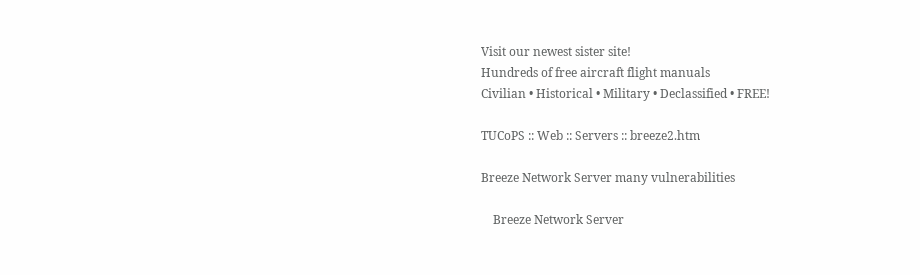Visit our newest sister site!
Hundreds of free aircraft flight manuals
Civilian • Historical • Military • Declassified • FREE!

TUCoPS :: Web :: Servers :: breeze2.htm

Breeze Network Server many vulnerabilities

    Breeze Network Server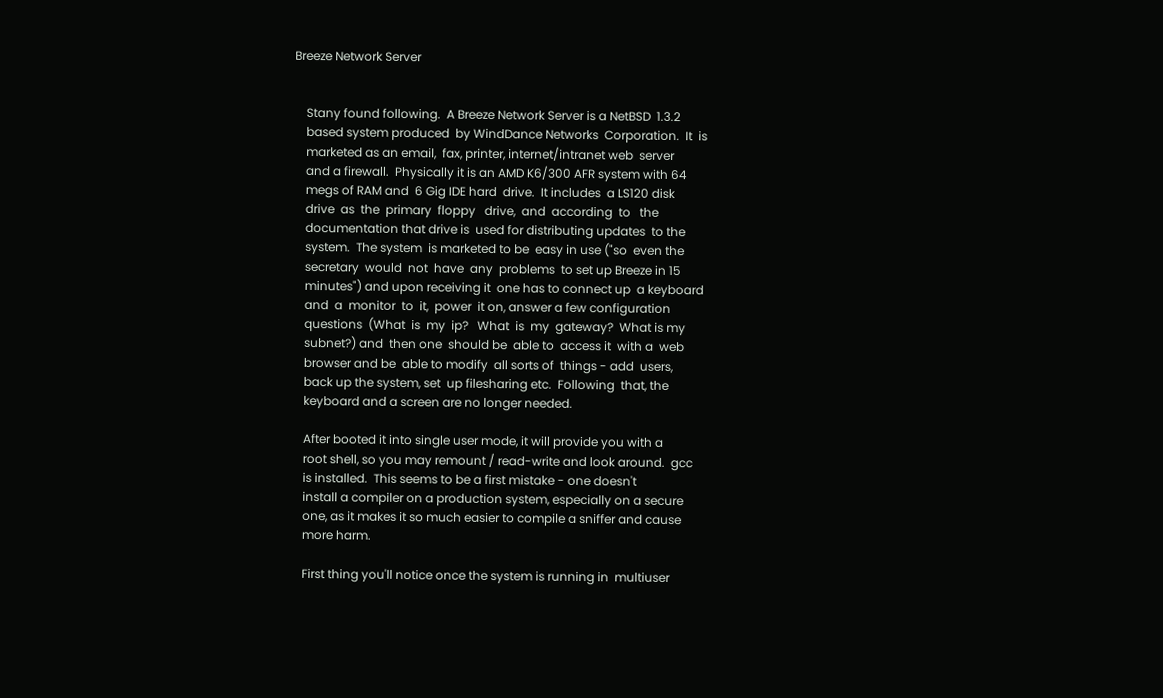Breeze Network Server


    Stany found following.  A Breeze Network Server is a NetBSD  1.3.2
    based system produced  by WindDance Networks  Corporation.  It  is
    marketed as an email,  fax, printer, internet/intranet web  server
    and a firewall.  Physically it is an AMD K6/300 AFR system with 64
    megs of RAM and  6 Gig IDE hard  drive.  It includes  a LS120 disk
    drive  as  the  primary  floppy   drive,  and  according  to   the
    documentation that drive is  used for distributing updates  to the
    system.  The system  is marketed to be  easy in use ("so  even the
    secretary  would  not  have  any  problems  to set up Breeze in 15
    minutes") and upon receiving it  one has to connect up  a keyboard
    and  a  monitor  to  it,  power  it on, answer a few configuration
    questions  (What  is  my  ip?   What  is  my  gateway?  What is my
    subnet?) and  then one  should be  able to  access it  with a  web
    browser and be  able to modify  all sorts of  things - add  users,
    back up the system, set  up filesharing etc.  Following  that, the
    keyboard and a screen are no longer needed.

    After booted it into single user mode, it will provide you with a
    root shell, so you may remount / read-write and look around.  gcc
    is installed.  This seems to be a first mistake - one doesn't
    install a compiler on a production system, especially on a secure
    one, as it makes it so much easier to compile a sniffer and cause
    more harm.

    First thing you'll notice once the system is running in  multiuser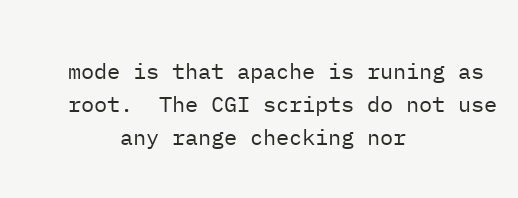mode is that apache is runing as root.  The CGI scripts do not use
    any range checking nor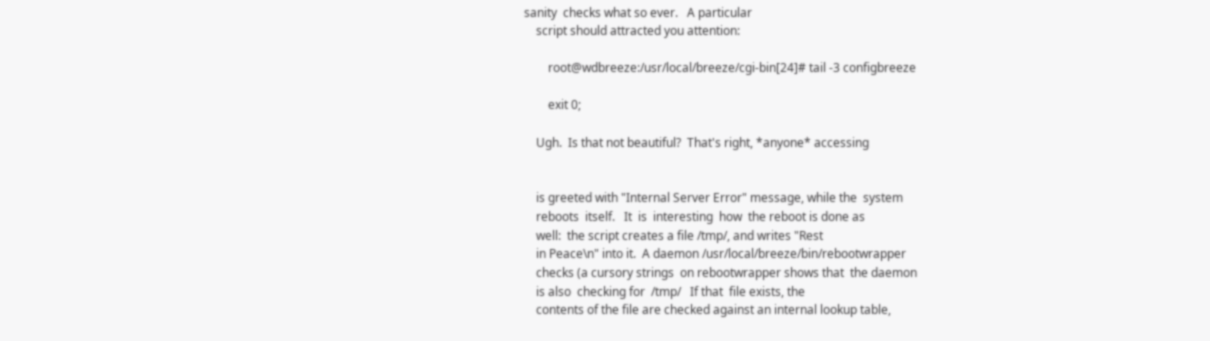sanity  checks what so ever.   A particular
    script should attracted you attention:

        root@wdbreeze:/usr/local/breeze/cgi-bin[24]# tail -3 configbreeze

        exit 0;

    Ugh.  Is that not beautiful?  That's right, *anyone* accessing


    is greeted with "Internal Server Error" message, while the  system
    reboots  itself.   It  is  interesting  how  the reboot is done as
    well:  the script creates a file /tmp/, and writes "Rest
    in Peace\n" into it.  A daemon /usr/local/breeze/bin/rebootwrapper
    checks (a cursory strings  on rebootwrapper shows that  the daemon
    is also  checking for  /tmp/   If that  file exists, the
    contents of the file are checked against an internal lookup table,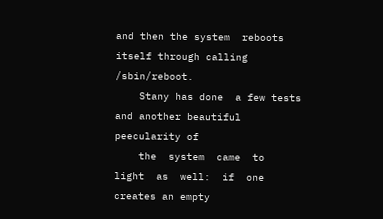and then the system  reboots itself through calling  /sbin/reboot.
    Stany has done  a few tests  and another beautiful  peecularity of
    the  system  came  to  light  as  well:  if  one  creates an empty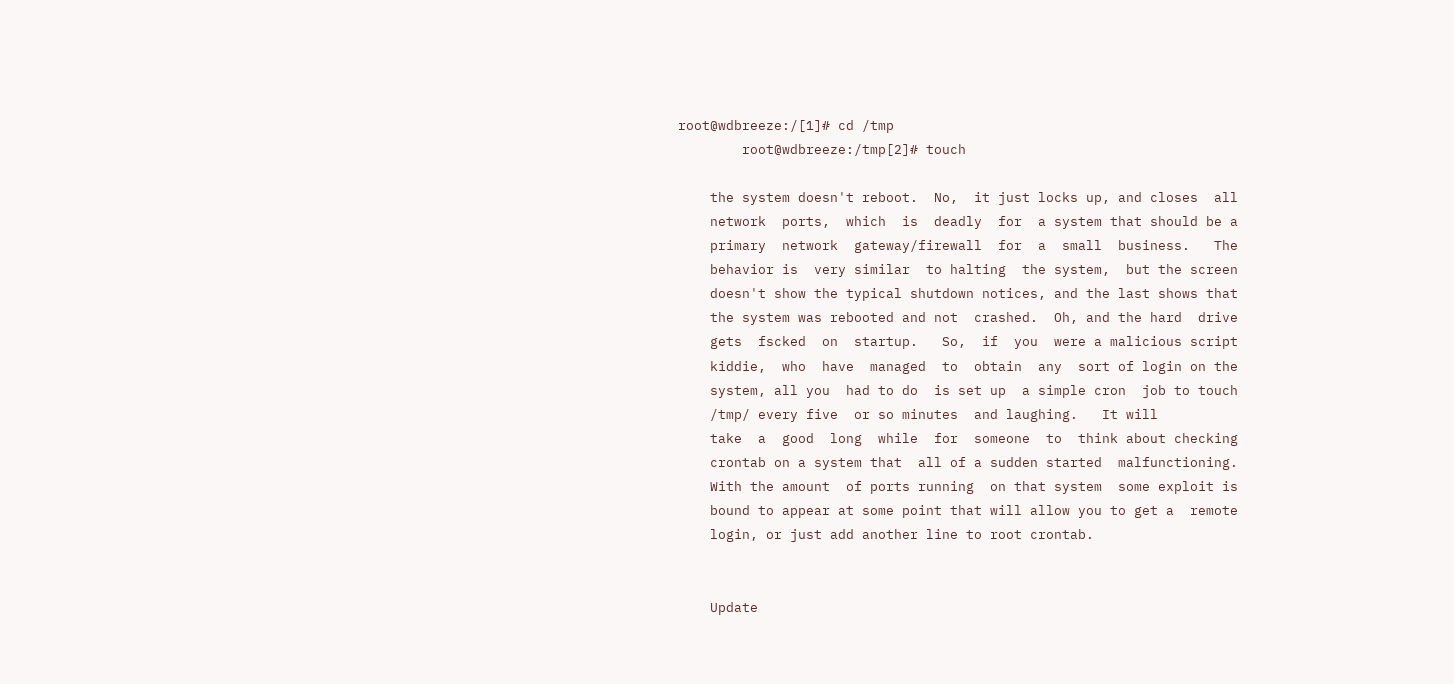root@wdbreeze:/[1]# cd /tmp
        root@wdbreeze:/tmp[2]# touch

    the system doesn't reboot.  No,  it just locks up, and closes  all
    network  ports,  which  is  deadly  for  a system that should be a
    primary  network  gateway/firewall  for  a  small  business.   The
    behavior is  very similar  to halting  the system,  but the screen
    doesn't show the typical shutdown notices, and the last shows that
    the system was rebooted and not  crashed.  Oh, and the hard  drive
    gets  fscked  on  startup.   So,  if  you  were a malicious script
    kiddie,  who  have  managed  to  obtain  any  sort of login on the
    system, all you  had to do  is set up  a simple cron  job to touch
    /tmp/ every five  or so minutes  and laughing.   It will
    take  a  good  long  while  for  someone  to  think about checking
    crontab on a system that  all of a sudden started  malfunctioning.
    With the amount  of ports running  on that system  some exploit is
    bound to appear at some point that will allow you to get a  remote
    login, or just add another line to root crontab.


    Update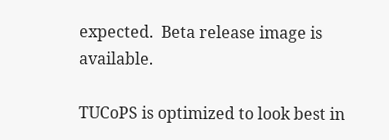expected.  Beta release image is available.

TUCoPS is optimized to look best in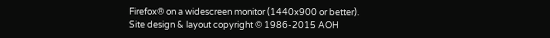Firefox® on a widescreen monitor (1440x900 or better).
Site design & layout copyright © 1986-2015 AOH